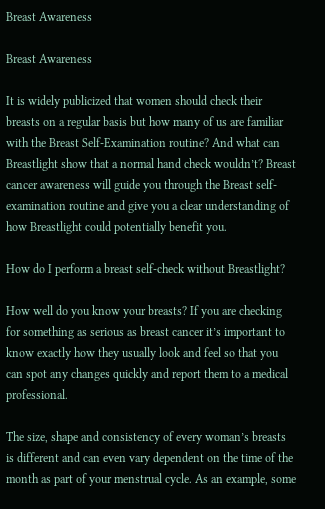Breast Awareness

Breast Awareness

It is widely publicized that women should check their breasts on a regular basis but how many of us are familiar with the Breast Self-Examination routine? And what can Breastlight show that a normal hand check wouldn’t? Breast cancer awareness will guide you through the Breast self-examination routine and give you a clear understanding of how Breastlight could potentially benefit you.

How do I perform a breast self-check without Breastlight?

How well do you know your breasts? If you are checking for something as serious as breast cancer it’s important to know exactly how they usually look and feel so that you can spot any changes quickly and report them to a medical professional.

The size, shape and consistency of every woman’s breasts is different and can even vary dependent on the time of the month as part of your menstrual cycle. As an example, some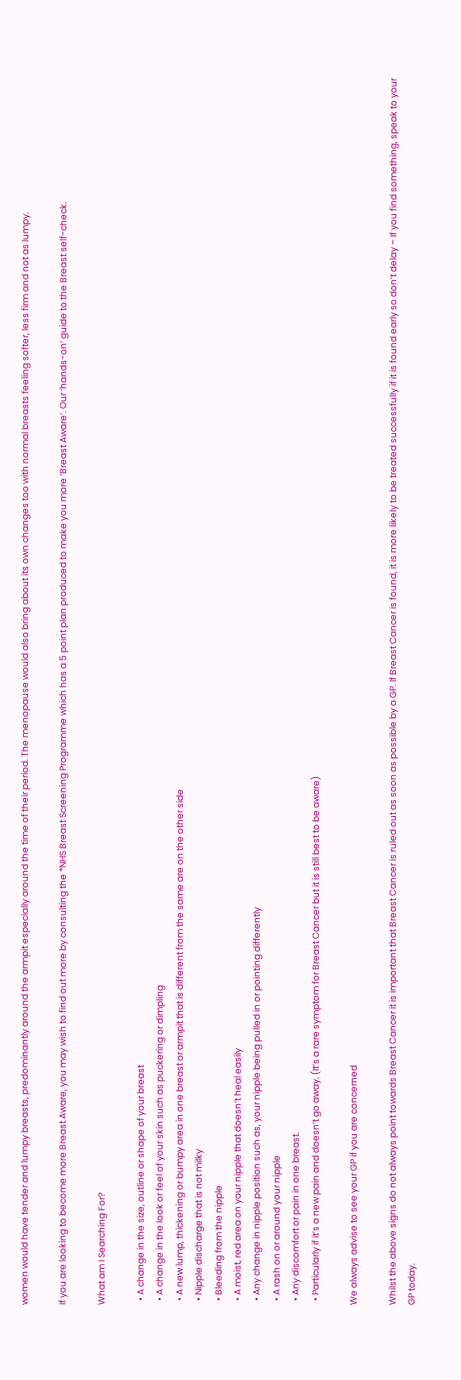women would have tender and lumpy breasts, predominantly around the armpit especially around the time of their period. The menopause would also bring about its own changes too with normal breasts feeling softer, less firm and not as lumpy.

If you are looking to become more Breast Aware, you may wish to find out more by consulting the *NHS Breast Screening Programme which has a 5 point plan produced to make you more ‘Breast Aware’. Our ‘hands-on’ guide to the Breast self-check.

What am I Searching For?

  • A change in the size, outline or shape of your breast
  • A change in the look or feel of your skin such as puckering or dimpling
  • A new lump, thickening or bumpy area in one breast or armpit that is different from the same are on the other side
  • Nipple discharge that is not milky
  • Bleeding from the nipple
  • A moist, red area on your nipple that doesn’t heal easily
  • Any change in nipple position such as, your nipple being pulled in or pointing differently
  • A rash on or around your nipple
  • Any discomfort or pain in one breast.
  • Particularly if it’s a new pain and doesn’t go away. (It’s a rare symptom for Breast Cancer but it is still best to be aware)

We always advise to see your GP if you are concerned

Whilst the above signs do not always point towards Breast Cancer it is important that Breast Cancer is ruled out as soon as possible by a GP. If Breast Cancer is found, it is more likely to be treated successfully if it is found early so don’t delay – If you find something, speak to your GP today.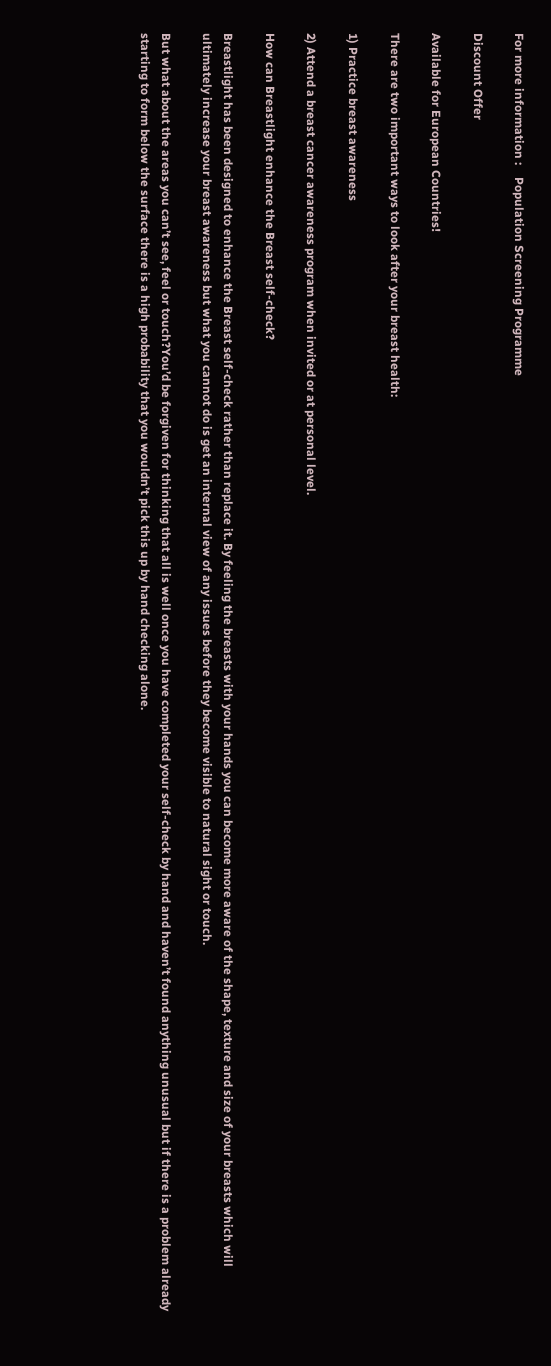For more information :    Population Screening Programme

Discount Offer

Available for European Countries!

There are two important ways to look after your breast health:

1) Practice breast awareness

2) Attend a breast cancer awareness program when invited or at personal level.

How can Breastlight enhance the Breast self-check?

Breastlight has been designed to enhance the Breast self-check rather than replace it. By feeling the breasts with your hands you can become more aware of the shape, texture and size of your breasts which will ultimately increase your breast awareness but what you cannot do is get an internal view of any issues before they become visible to natural sight or touch.

But what about the areas you can’t see, feel or touch?You’d be forgiven for thinking that all is well once you have completed your self-check by hand and haven’t found anything unusual but if there is a problem already starting to form below the surface there is a high probability that you wouldn’t pick this up by hand checking alone.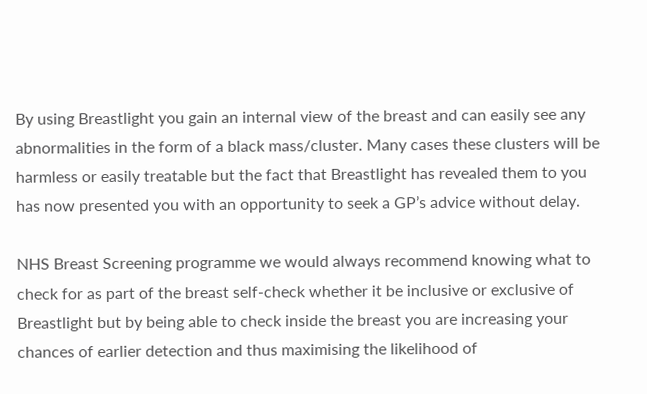By using Breastlight you gain an internal view of the breast and can easily see any abnormalities in the form of a black mass/cluster. Many cases these clusters will be harmless or easily treatable but the fact that Breastlight has revealed them to you has now presented you with an opportunity to seek a GP’s advice without delay.

NHS Breast Screening programme we would always recommend knowing what to check for as part of the breast self-check whether it be inclusive or exclusive of Breastlight but by being able to check inside the breast you are increasing your chances of earlier detection and thus maximising the likelihood of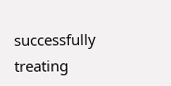successfully treating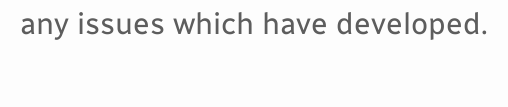any issues which have developed.